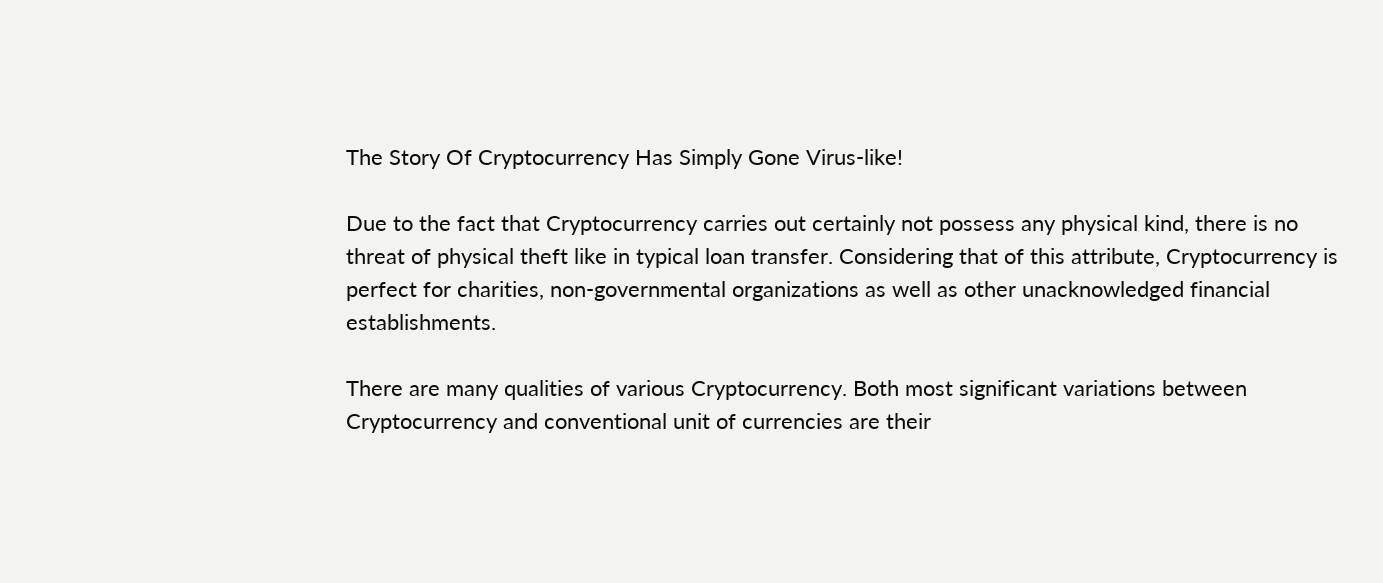The Story Of Cryptocurrency Has Simply Gone Virus-like!

Due to the fact that Cryptocurrency carries out certainly not possess any physical kind, there is no threat of physical theft like in typical loan transfer. Considering that of this attribute, Cryptocurrency is perfect for charities, non-governmental organizations as well as other unacknowledged financial establishments.

There are many qualities of various Cryptocurrency. Both most significant variations between Cryptocurrency and conventional unit of currencies are their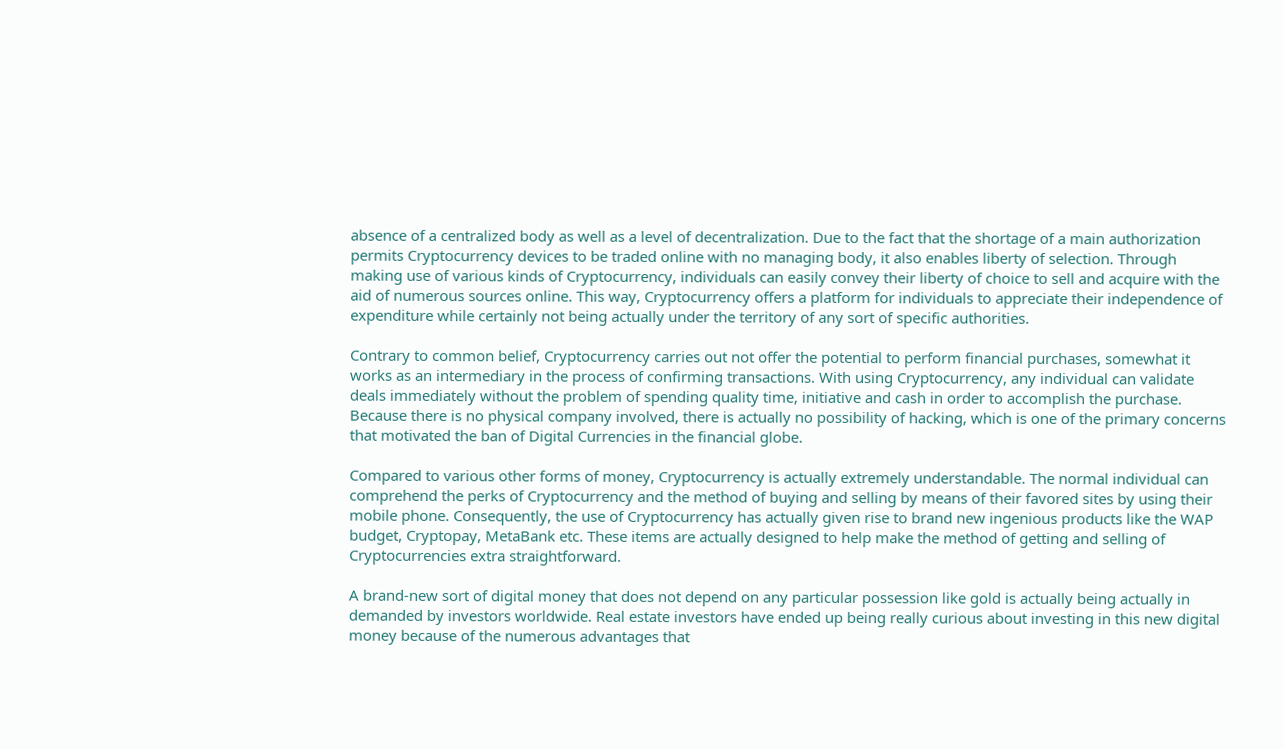absence of a centralized body as well as a level of decentralization. Due to the fact that the shortage of a main authorization permits Cryptocurrency devices to be traded online with no managing body, it also enables liberty of selection. Through making use of various kinds of Cryptocurrency, individuals can easily convey their liberty of choice to sell and acquire with the aid of numerous sources online. This way, Cryptocurrency offers a platform for individuals to appreciate their independence of expenditure while certainly not being actually under the territory of any sort of specific authorities.

Contrary to common belief, Cryptocurrency carries out not offer the potential to perform financial purchases, somewhat it works as an intermediary in the process of confirming transactions. With using Cryptocurrency, any individual can validate deals immediately without the problem of spending quality time, initiative and cash in order to accomplish the purchase. Because there is no physical company involved, there is actually no possibility of hacking, which is one of the primary concerns that motivated the ban of Digital Currencies in the financial globe.

Compared to various other forms of money, Cryptocurrency is actually extremely understandable. The normal individual can comprehend the perks of Cryptocurrency and the method of buying and selling by means of their favored sites by using their mobile phone. Consequently, the use of Cryptocurrency has actually given rise to brand new ingenious products like the WAP budget, Cryptopay, MetaBank etc. These items are actually designed to help make the method of getting and selling of Cryptocurrencies extra straightforward.

A brand-new sort of digital money that does not depend on any particular possession like gold is actually being actually in demanded by investors worldwide. Real estate investors have ended up being really curious about investing in this new digital money because of the numerous advantages that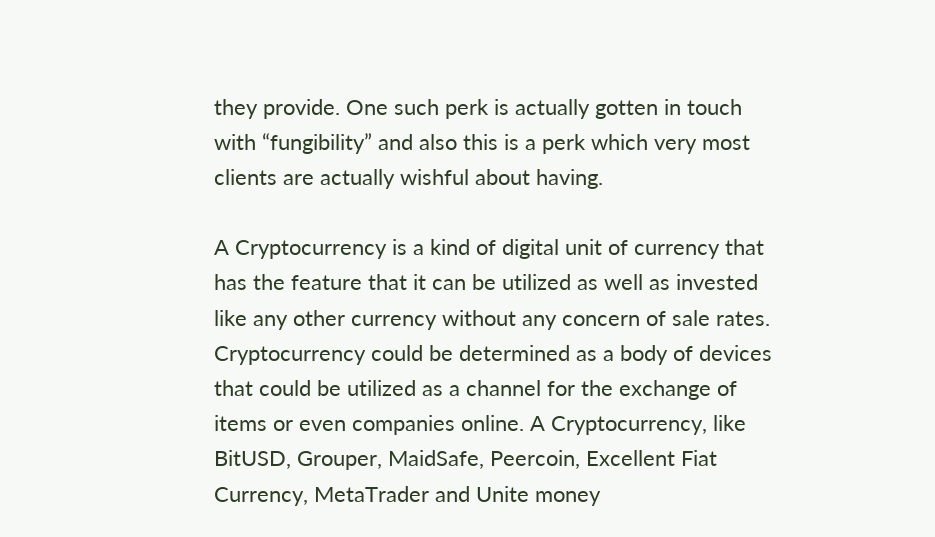they provide. One such perk is actually gotten in touch with “fungibility” and also this is a perk which very most clients are actually wishful about having.

A Cryptocurrency is a kind of digital unit of currency that has the feature that it can be utilized as well as invested like any other currency without any concern of sale rates. Cryptocurrency could be determined as a body of devices that could be utilized as a channel for the exchange of items or even companies online. A Cryptocurrency, like BitUSD, Grouper, MaidSafe, Peercoin, Excellent Fiat Currency, MetaTrader and Unite money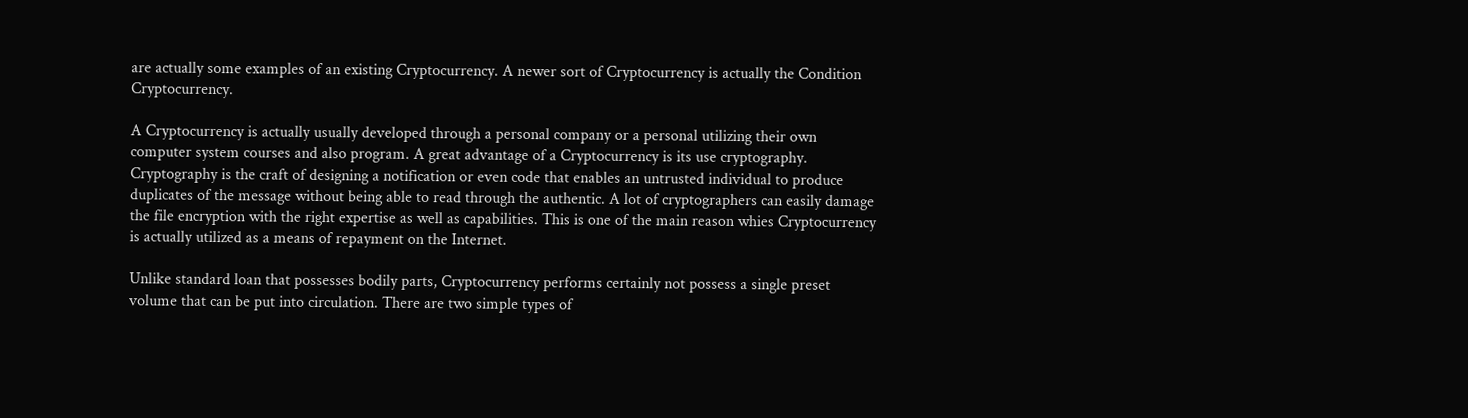are actually some examples of an existing Cryptocurrency. A newer sort of Cryptocurrency is actually the Condition Cryptocurrency.

A Cryptocurrency is actually usually developed through a personal company or a personal utilizing their own computer system courses and also program. A great advantage of a Cryptocurrency is its use cryptography. Cryptography is the craft of designing a notification or even code that enables an untrusted individual to produce duplicates of the message without being able to read through the authentic. A lot of cryptographers can easily damage the file encryption with the right expertise as well as capabilities. This is one of the main reason whies Cryptocurrency is actually utilized as a means of repayment on the Internet.

Unlike standard loan that possesses bodily parts, Cryptocurrency performs certainly not possess a single preset volume that can be put into circulation. There are two simple types of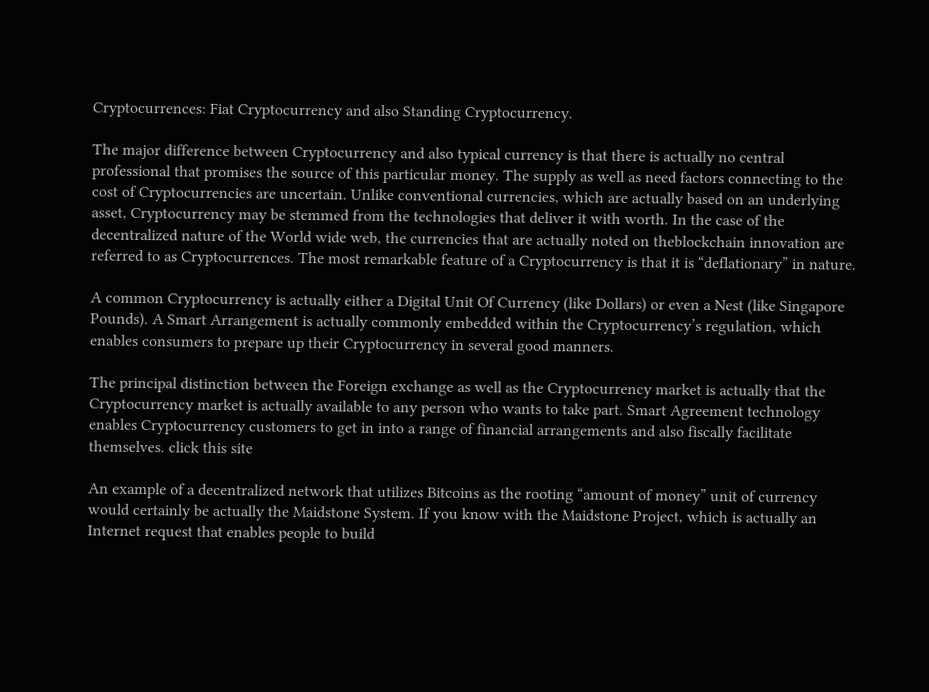Cryptocurrences: Fiat Cryptocurrency and also Standing Cryptocurrency.

The major difference between Cryptocurrency and also typical currency is that there is actually no central professional that promises the source of this particular money. The supply as well as need factors connecting to the cost of Cryptocurrencies are uncertain. Unlike conventional currencies, which are actually based on an underlying asset, Cryptocurrency may be stemmed from the technologies that deliver it with worth. In the case of the decentralized nature of the World wide web, the currencies that are actually noted on theblockchain innovation are referred to as Cryptocurrences. The most remarkable feature of a Cryptocurrency is that it is “deflationary” in nature.

A common Cryptocurrency is actually either a Digital Unit Of Currency (like Dollars) or even a Nest (like Singapore Pounds). A Smart Arrangement is actually commonly embedded within the Cryptocurrency’s regulation, which enables consumers to prepare up their Cryptocurrency in several good manners.

The principal distinction between the Foreign exchange as well as the Cryptocurrency market is actually that the Cryptocurrency market is actually available to any person who wants to take part. Smart Agreement technology enables Cryptocurrency customers to get in into a range of financial arrangements and also fiscally facilitate themselves. click this site

An example of a decentralized network that utilizes Bitcoins as the rooting “amount of money” unit of currency would certainly be actually the Maidstone System. If you know with the Maidstone Project, which is actually an Internet request that enables people to build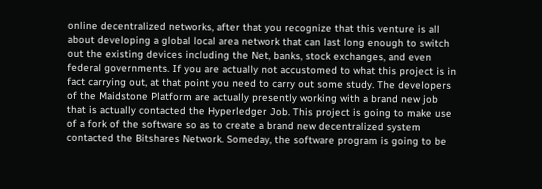online decentralized networks, after that you recognize that this venture is all about developing a global local area network that can last long enough to switch out the existing devices including the Net, banks, stock exchanges, and even federal governments. If you are actually not accustomed to what this project is in fact carrying out, at that point you need to carry out some study. The developers of the Maidstone Platform are actually presently working with a brand new job that is actually contacted the Hyperledger Job. This project is going to make use of a fork of the software so as to create a brand new decentralized system contacted the Bitshares Network. Someday, the software program is going to be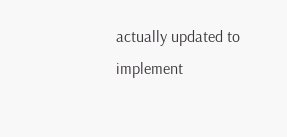actually updated to implement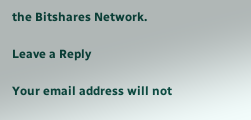the Bitshares Network.

Leave a Reply

Your email address will not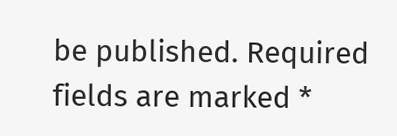be published. Required fields are marked *